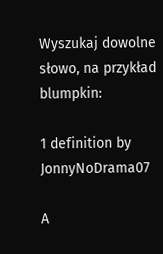Wyszukaj dowolne słowo, na przykład blumpkin:

1 definition by JonnyNoDrama07

A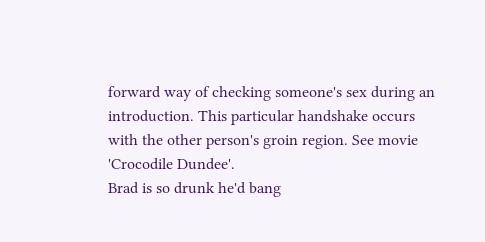forward way of checking someone's sex during an introduction. This particular handshake occurs with the other person's groin region. See movie 'Crocodile Dundee'.
Brad is so drunk he'd bang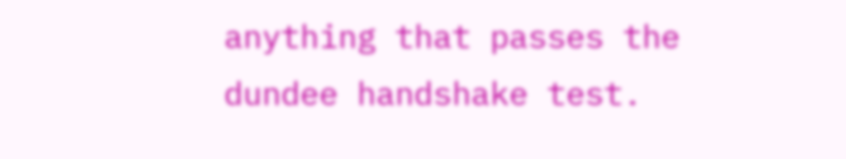anything that passes the dundee handshake test.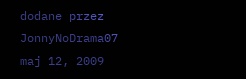dodane przez JonnyNoDrama07 maj 12, 2009